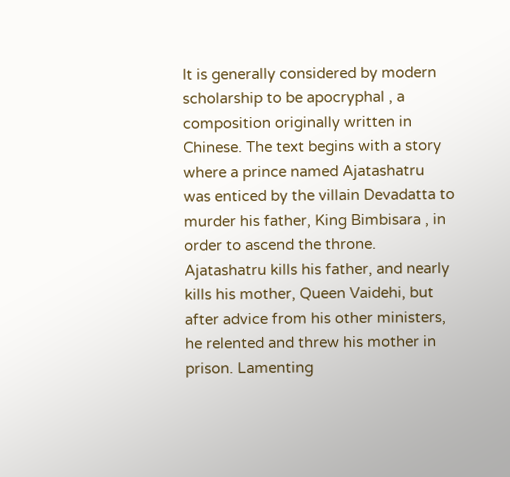It is generally considered by modern scholarship to be apocryphal , a composition originally written in Chinese. The text begins with a story where a prince named Ajatashatru was enticed by the villain Devadatta to murder his father, King Bimbisara , in order to ascend the throne. Ajatashatru kills his father, and nearly kills his mother, Queen Vaidehi, but after advice from his other ministers, he relented and threw his mother in prison. Lamenting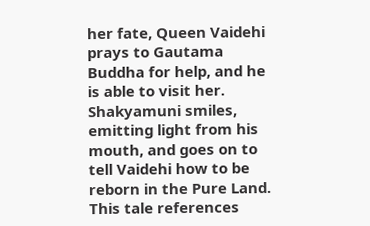her fate, Queen Vaidehi prays to Gautama Buddha for help, and he is able to visit her. Shakyamuni smiles, emitting light from his mouth, and goes on to tell Vaidehi how to be reborn in the Pure Land. This tale references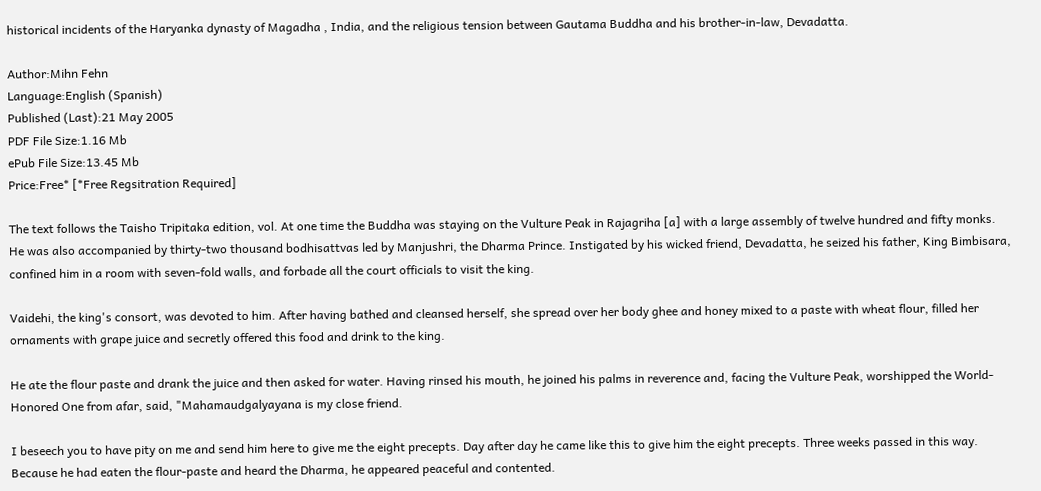historical incidents of the Haryanka dynasty of Magadha , India, and the religious tension between Gautama Buddha and his brother-in-law, Devadatta.

Author:Mihn Fehn
Language:English (Spanish)
Published (Last):21 May 2005
PDF File Size:1.16 Mb
ePub File Size:13.45 Mb
Price:Free* [*Free Regsitration Required]

The text follows the Taisho Tripitaka edition, vol. At one time the Buddha was staying on the Vulture Peak in Rajagriha [a] with a large assembly of twelve hundred and fifty monks. He was also accompanied by thirty-two thousand bodhisattvas led by Manjushri, the Dharma Prince. Instigated by his wicked friend, Devadatta, he seized his father, King Bimbisara, confined him in a room with seven-fold walls, and forbade all the court officials to visit the king.

Vaidehi, the king's consort, was devoted to him. After having bathed and cleansed herself, she spread over her body ghee and honey mixed to a paste with wheat flour, filled her ornaments with grape juice and secretly offered this food and drink to the king.

He ate the flour paste and drank the juice and then asked for water. Having rinsed his mouth, he joined his palms in reverence and, facing the Vulture Peak, worshipped the World-Honored One from afar, said, "Mahamaudgalyayana is my close friend.

I beseech you to have pity on me and send him here to give me the eight precepts. Day after day he came like this to give him the eight precepts. Three weeks passed in this way. Because he had eaten the flour-paste and heard the Dharma, he appeared peaceful and contented.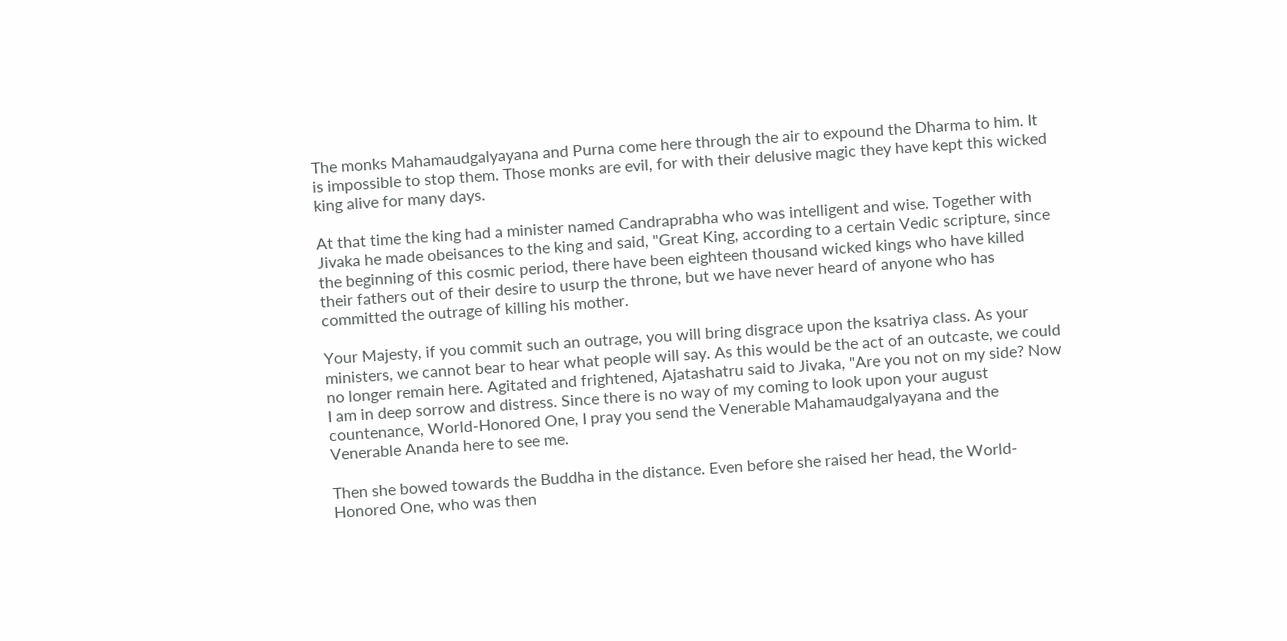The monks Mahamaudgalyayana and Purna come here through the air to expound the Dharma to him. It is impossible to stop them. Those monks are evil, for with their delusive magic they have kept this wicked king alive for many days.

At that time the king had a minister named Candraprabha who was intelligent and wise. Together with Jivaka he made obeisances to the king and said, "Great King, according to a certain Vedic scripture, since the beginning of this cosmic period, there have been eighteen thousand wicked kings who have killed their fathers out of their desire to usurp the throne, but we have never heard of anyone who has committed the outrage of killing his mother.

Your Majesty, if you commit such an outrage, you will bring disgrace upon the ksatriya class. As your ministers, we cannot bear to hear what people will say. As this would be the act of an outcaste, we could no longer remain here. Agitated and frightened, Ajatashatru said to Jivaka, "Are you not on my side? Now I am in deep sorrow and distress. Since there is no way of my coming to look upon your august countenance, World-Honored One, I pray you send the Venerable Mahamaudgalyayana and the Venerable Ananda here to see me.

Then she bowed towards the Buddha in the distance. Even before she raised her head, the World-Honored One, who was then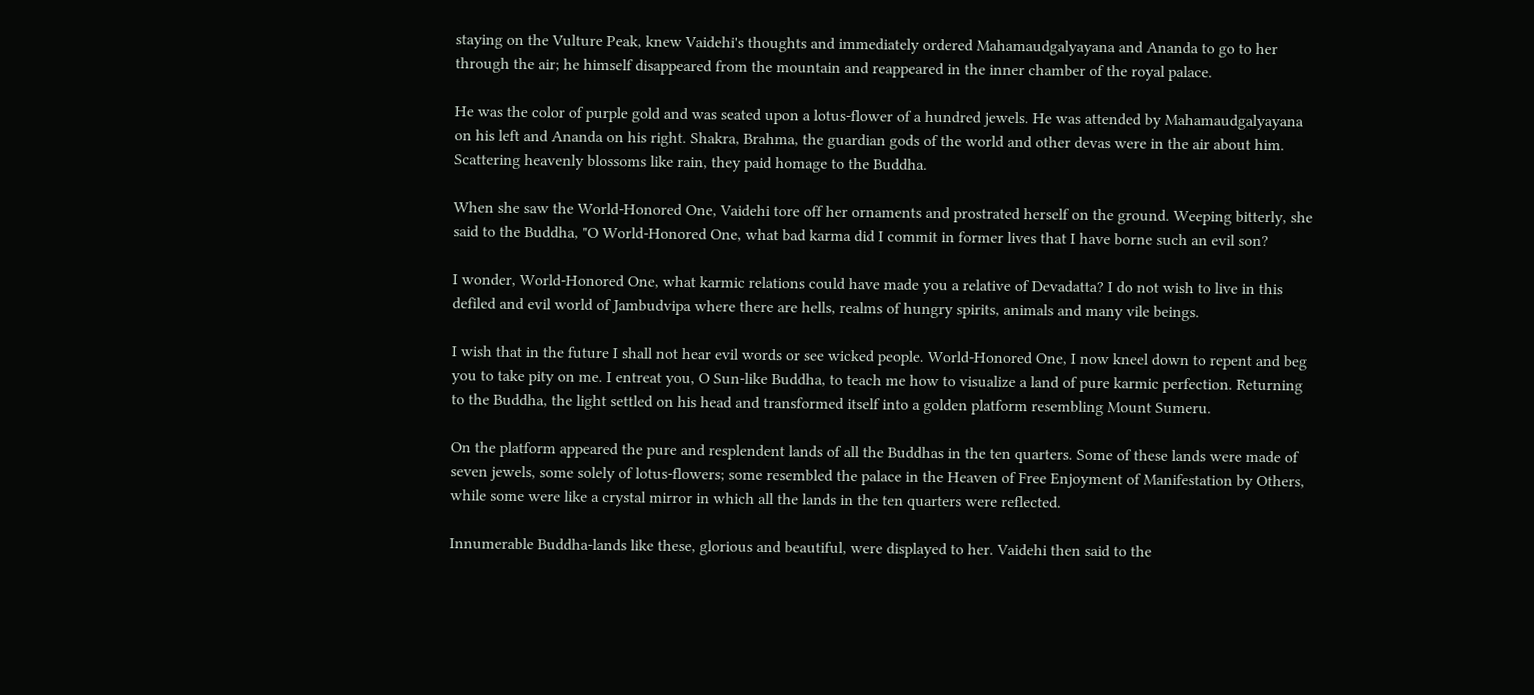staying on the Vulture Peak, knew Vaidehi's thoughts and immediately ordered Mahamaudgalyayana and Ananda to go to her through the air; he himself disappeared from the mountain and reappeared in the inner chamber of the royal palace.

He was the color of purple gold and was seated upon a lotus-flower of a hundred jewels. He was attended by Mahamaudgalyayana on his left and Ananda on his right. Shakra, Brahma, the guardian gods of the world and other devas were in the air about him. Scattering heavenly blossoms like rain, they paid homage to the Buddha.

When she saw the World-Honored One, Vaidehi tore off her ornaments and prostrated herself on the ground. Weeping bitterly, she said to the Buddha, "O World-Honored One, what bad karma did I commit in former lives that I have borne such an evil son?

I wonder, World-Honored One, what karmic relations could have made you a relative of Devadatta? I do not wish to live in this defiled and evil world of Jambudvipa where there are hells, realms of hungry spirits, animals and many vile beings.

I wish that in the future I shall not hear evil words or see wicked people. World-Honored One, I now kneel down to repent and beg you to take pity on me. I entreat you, O Sun-like Buddha, to teach me how to visualize a land of pure karmic perfection. Returning to the Buddha, the light settled on his head and transformed itself into a golden platform resembling Mount Sumeru.

On the platform appeared the pure and resplendent lands of all the Buddhas in the ten quarters. Some of these lands were made of seven jewels, some solely of lotus-flowers; some resembled the palace in the Heaven of Free Enjoyment of Manifestation by Others, while some were like a crystal mirror in which all the lands in the ten quarters were reflected.

Innumerable Buddha-lands like these, glorious and beautiful, were displayed to her. Vaidehi then said to the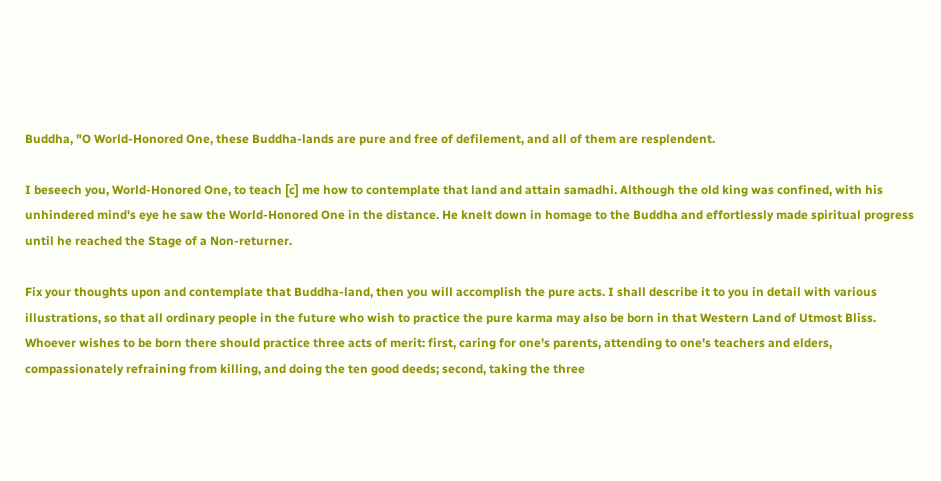Buddha, "O World-Honored One, these Buddha-lands are pure and free of defilement, and all of them are resplendent.

I beseech you, World-Honored One, to teach [c] me how to contemplate that land and attain samadhi. Although the old king was confined, with his unhindered mind's eye he saw the World-Honored One in the distance. He knelt down in homage to the Buddha and effortlessly made spiritual progress until he reached the Stage of a Non-returner.

Fix your thoughts upon and contemplate that Buddha-land, then you will accomplish the pure acts. I shall describe it to you in detail with various illustrations, so that all ordinary people in the future who wish to practice the pure karma may also be born in that Western Land of Utmost Bliss. Whoever wishes to be born there should practice three acts of merit: first, caring for one's parents, attending to one's teachers and elders, compassionately refraining from killing, and doing the ten good deeds; second, taking the three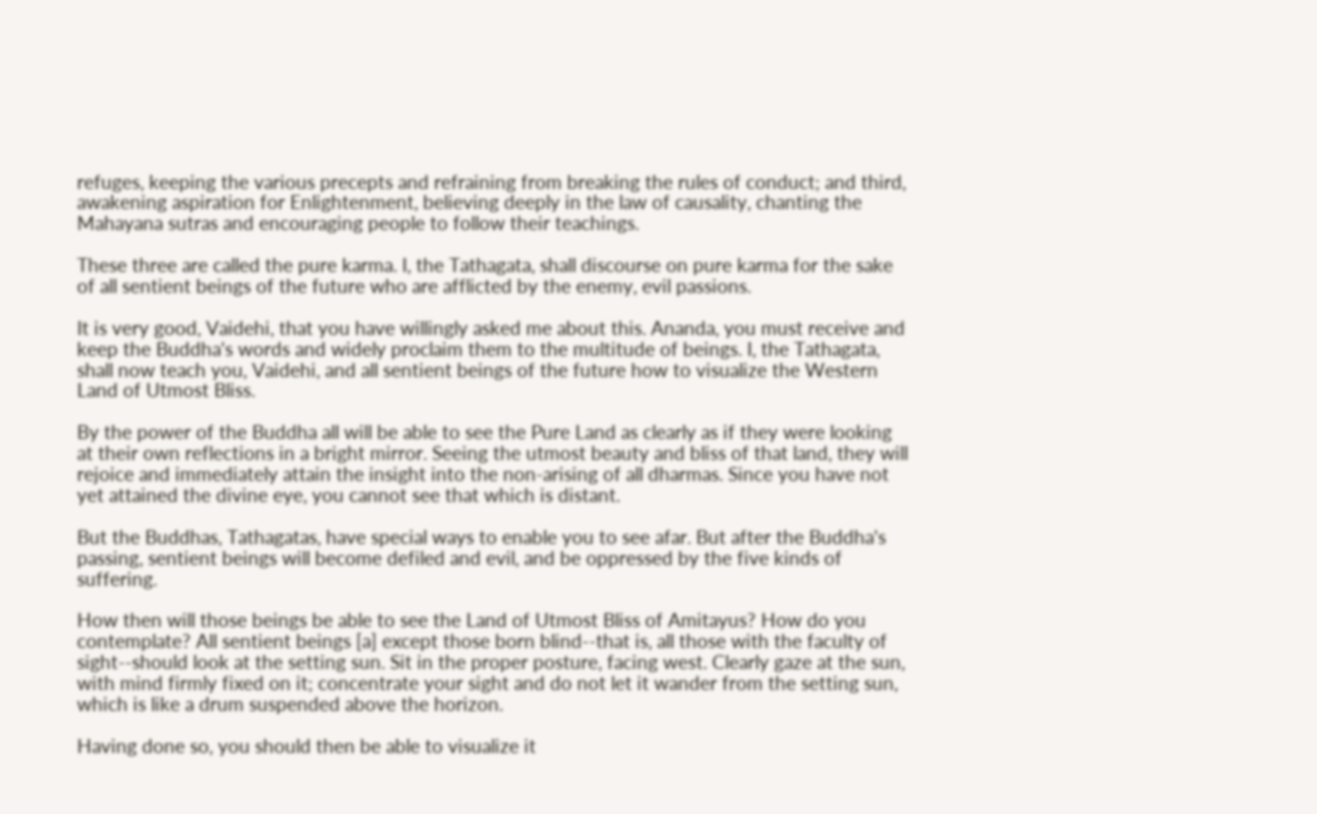refuges, keeping the various precepts and refraining from breaking the rules of conduct; and third, awakening aspiration for Enlightenment, believing deeply in the law of causality, chanting the Mahayana sutras and encouraging people to follow their teachings.

These three are called the pure karma. I, the Tathagata, shall discourse on pure karma for the sake of all sentient beings of the future who are afflicted by the enemy, evil passions.

It is very good, Vaidehi, that you have willingly asked me about this. Ananda, you must receive and keep the Buddha's words and widely proclaim them to the multitude of beings. I, the Tathagata, shall now teach you, Vaidehi, and all sentient beings of the future how to visualize the Western Land of Utmost Bliss.

By the power of the Buddha all will be able to see the Pure Land as clearly as if they were looking at their own reflections in a bright mirror. Seeing the utmost beauty and bliss of that land, they will rejoice and immediately attain the insight into the non-arising of all dharmas. Since you have not yet attained the divine eye, you cannot see that which is distant.

But the Buddhas, Tathagatas, have special ways to enable you to see afar. But after the Buddha's passing, sentient beings will become defiled and evil, and be oppressed by the five kinds of suffering.

How then will those beings be able to see the Land of Utmost Bliss of Amitayus? How do you contemplate? All sentient beings [a] except those born blind--that is, all those with the faculty of sight--should look at the setting sun. Sit in the proper posture, facing west. Clearly gaze at the sun, with mind firmly fixed on it; concentrate your sight and do not let it wander from the setting sun, which is like a drum suspended above the horizon.

Having done so, you should then be able to visualize it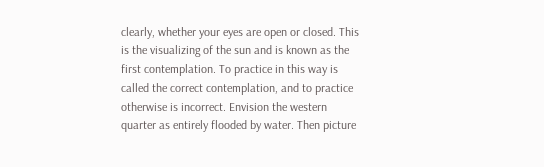clearly, whether your eyes are open or closed. This is the visualizing of the sun and is known as the first contemplation. To practice in this way is called the correct contemplation, and to practice otherwise is incorrect. Envision the western quarter as entirely flooded by water. Then picture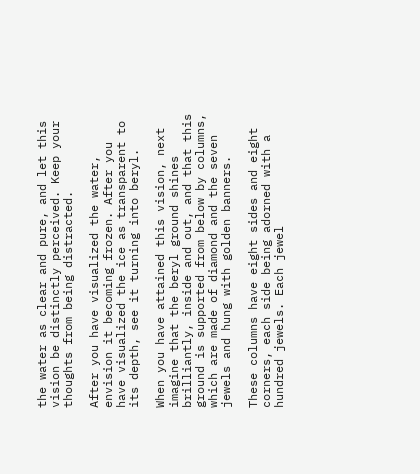the water as clear and pure, and let this vision be distinctly perceived. Keep your thoughts from being distracted.

After you have visualized the water, envision it becoming frozen. After you have visualized the ice as transparent to its depth, see it turning into beryl.

When you have attained this vision, next imagine that the beryl ground shines brilliantly, inside and out, and that this ground is supported from below by columns, which are made of diamond and the seven jewels and hung with golden banners.

These columns have eight sides and eight corners, each side being adorned with a hundred jewels. Each jewel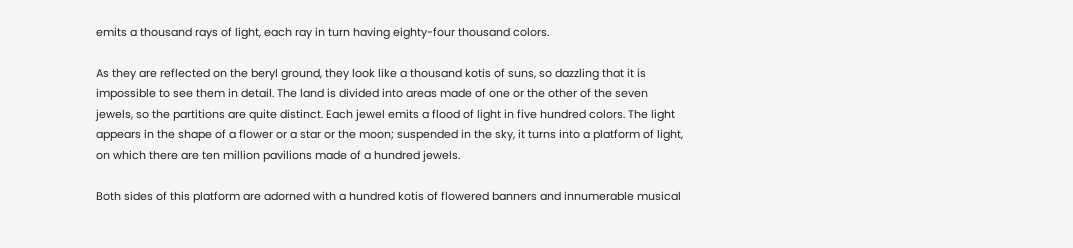emits a thousand rays of light, each ray in turn having eighty-four thousand colors.

As they are reflected on the beryl ground, they look like a thousand kotis of suns, so dazzling that it is impossible to see them in detail. The land is divided into areas made of one or the other of the seven jewels, so the partitions are quite distinct. Each jewel emits a flood of light in five hundred colors. The light appears in the shape of a flower or a star or the moon; suspended in the sky, it turns into a platform of light, on which there are ten million pavilions made of a hundred jewels.

Both sides of this platform are adorned with a hundred kotis of flowered banners and innumerable musical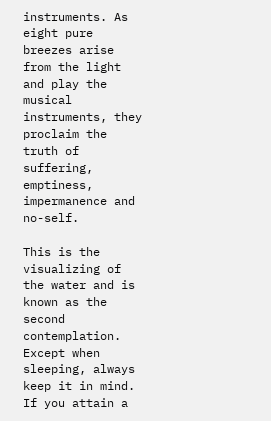instruments. As eight pure breezes arise from the light and play the musical instruments, they proclaim the truth of suffering, emptiness, impermanence and no-self.

This is the visualizing of the water and is known as the second contemplation. Except when sleeping, always keep it in mind. If you attain a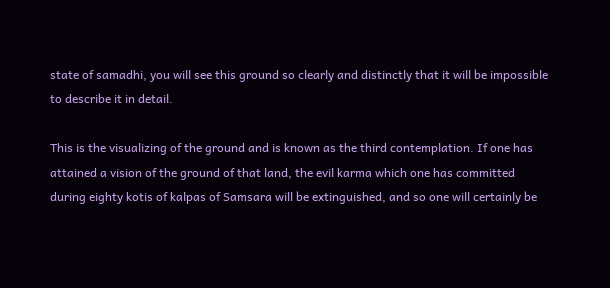state of samadhi, you will see this ground so clearly and distinctly that it will be impossible to describe it in detail.

This is the visualizing of the ground and is known as the third contemplation. If one has attained a vision of the ground of that land, the evil karma which one has committed during eighty kotis of kalpas of Samsara will be extinguished, and so one will certainly be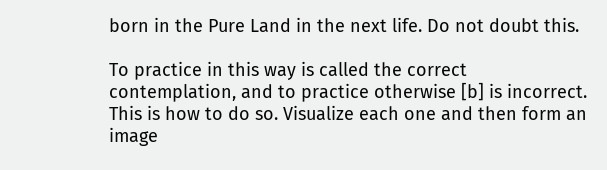born in the Pure Land in the next life. Do not doubt this.

To practice in this way is called the correct contemplation, and to practice otherwise [b] is incorrect. This is how to do so. Visualize each one and then form an image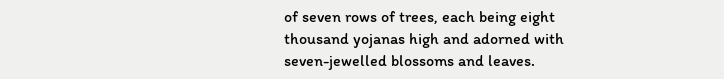of seven rows of trees, each being eight thousand yojanas high and adorned with seven-jewelled blossoms and leaves.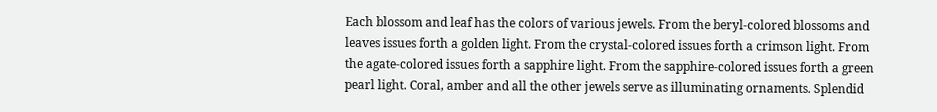Each blossom and leaf has the colors of various jewels. From the beryl-colored blossoms and leaves issues forth a golden light. From the crystal-colored issues forth a crimson light. From the agate-colored issues forth a sapphire light. From the sapphire-colored issues forth a green pearl light. Coral, amber and all the other jewels serve as illuminating ornaments. Splendid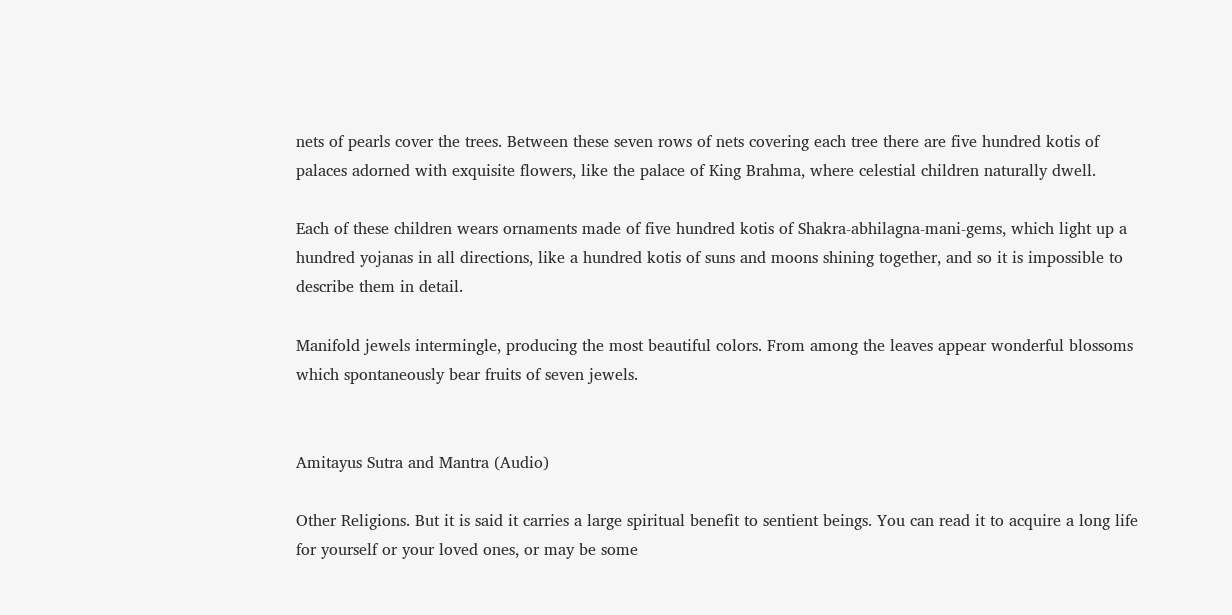nets of pearls cover the trees. Between these seven rows of nets covering each tree there are five hundred kotis of palaces adorned with exquisite flowers, like the palace of King Brahma, where celestial children naturally dwell.

Each of these children wears ornaments made of five hundred kotis of Shakra-abhilagna-mani-gems, which light up a hundred yojanas in all directions, like a hundred kotis of suns and moons shining together, and so it is impossible to describe them in detail.

Manifold jewels intermingle, producing the most beautiful colors. From among the leaves appear wonderful blossoms which spontaneously bear fruits of seven jewels.


Amitayus Sutra and Mantra (Audio)

Other Religions. But it is said it carries a large spiritual benefit to sentient beings. You can read it to acquire a long life for yourself or your loved ones, or may be some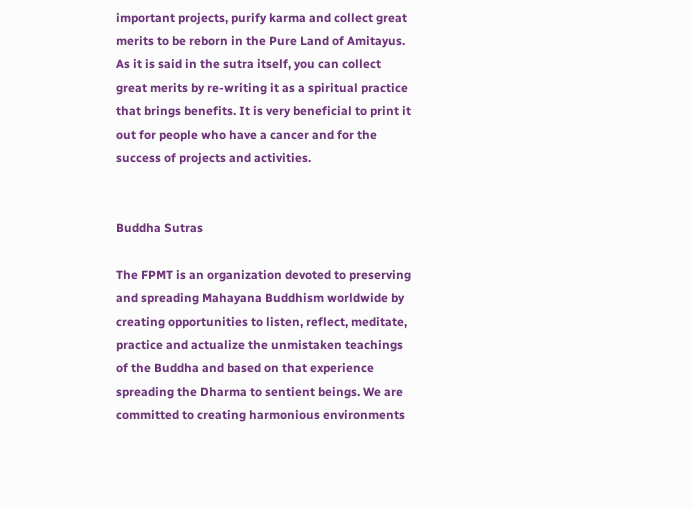important projects, purify karma and collect great merits to be reborn in the Pure Land of Amitayus. As it is said in the sutra itself, you can collect great merits by re-writing it as a spiritual practice that brings benefits. It is very beneficial to print it out for people who have a cancer and for the success of projects and activities.


Buddha Sutras

The FPMT is an organization devoted to preserving and spreading Mahayana Buddhism worldwide by creating opportunities to listen, reflect, meditate, practice and actualize the unmistaken teachings of the Buddha and based on that experience spreading the Dharma to sentient beings. We are committed to creating harmonious environments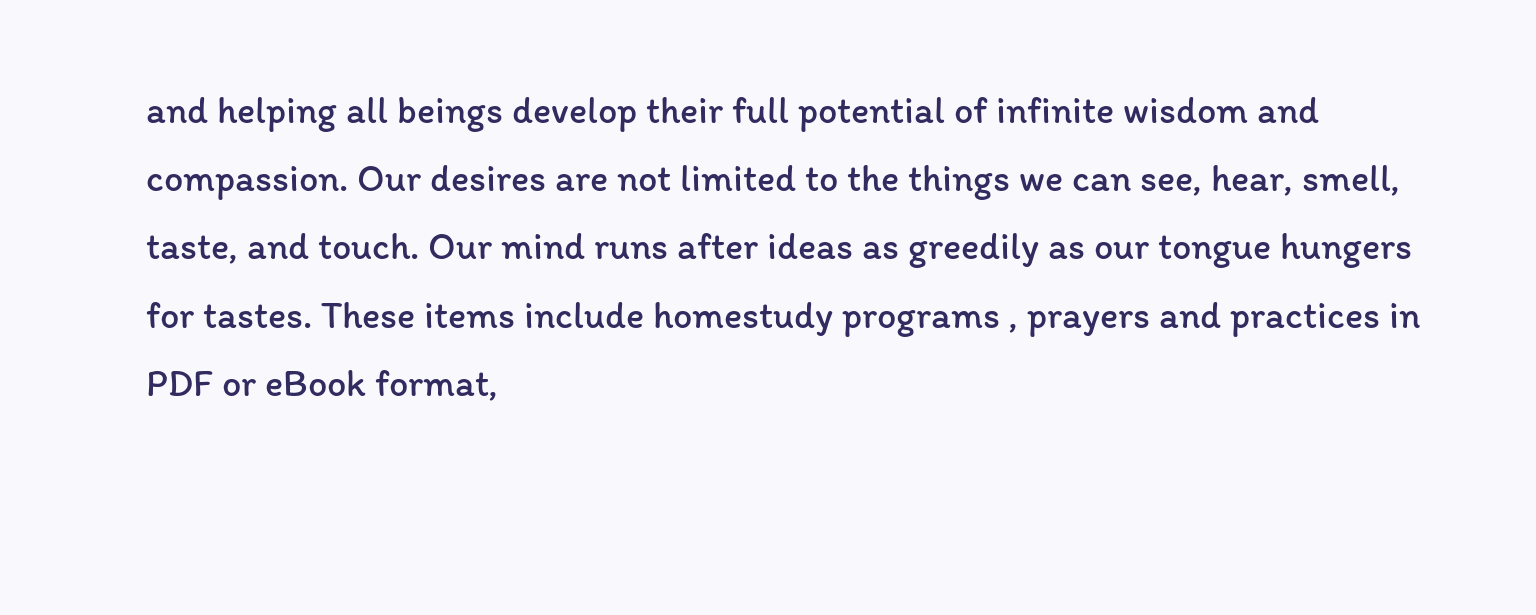and helping all beings develop their full potential of infinite wisdom and compassion. Our desires are not limited to the things we can see, hear, smell, taste, and touch. Our mind runs after ideas as greedily as our tongue hungers for tastes. These items include homestudy programs , prayers and practices in PDF or eBook format,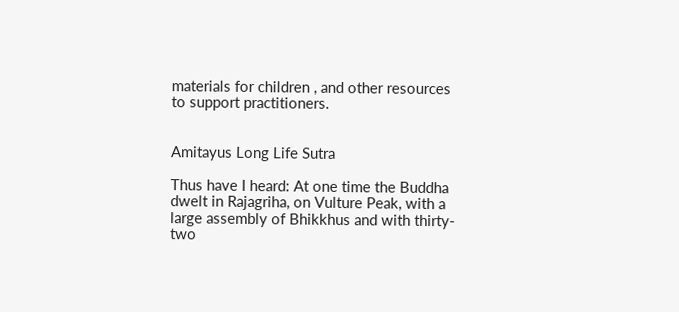materials for children , and other resources to support practitioners.


Amitayus Long Life Sutra

Thus have I heard: At one time the Buddha dwelt in Rajagriha, on Vulture Peak, with a large assembly of Bhikkhus and with thirty-two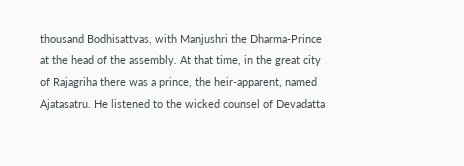thousand Bodhisattvas, with Manjushri the Dharma-Prince at the head of the assembly. At that time, in the great city of Rajagriha there was a prince, the heir-apparent, named Ajatasatru. He listened to the wicked counsel of Devadatta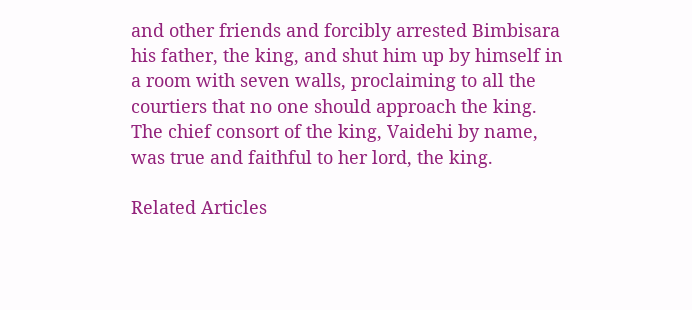and other friends and forcibly arrested Bimbisara his father, the king, and shut him up by himself in a room with seven walls, proclaiming to all the courtiers that no one should approach the king. The chief consort of the king, Vaidehi by name, was true and faithful to her lord, the king.

Related Articles